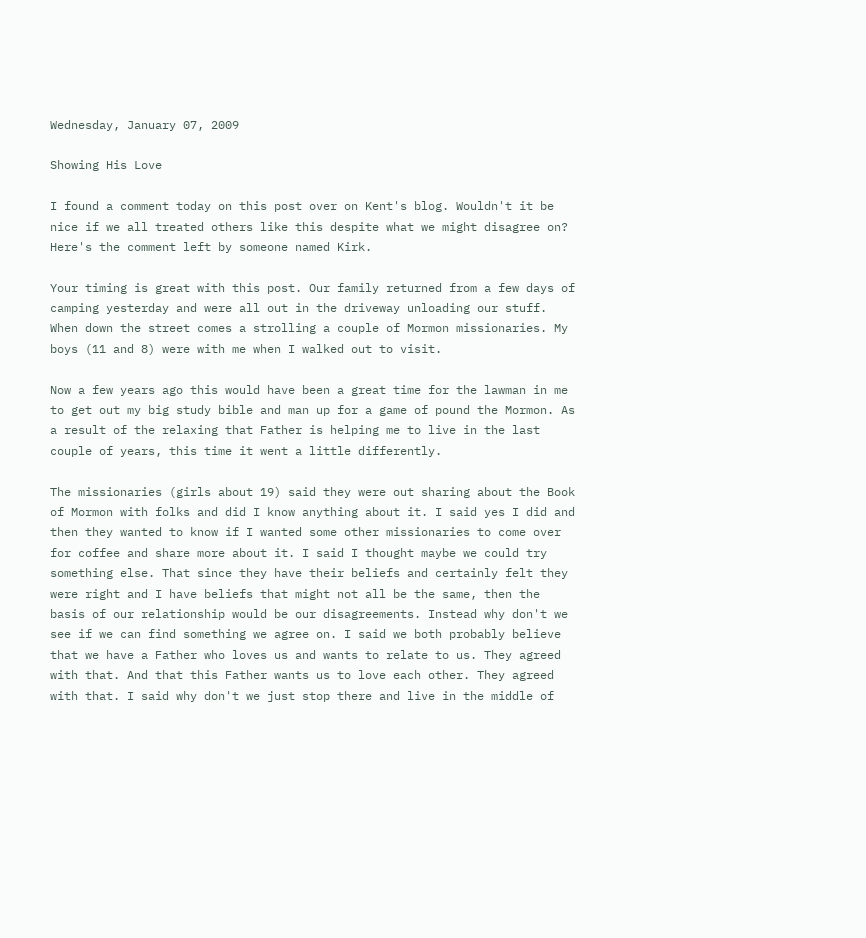Wednesday, January 07, 2009

Showing His Love

I found a comment today on this post over on Kent's blog. Wouldn't it be nice if we all treated others like this despite what we might disagree on? Here's the comment left by someone named Kirk.

Your timing is great with this post. Our family returned from a few days of camping yesterday and were all out in the driveway unloading our stuff. When down the street comes a strolling a couple of Mormon missionaries. My boys (11 and 8) were with me when I walked out to visit.

Now a few years ago this would have been a great time for the lawman in me to get out my big study bible and man up for a game of pound the Mormon. As a result of the relaxing that Father is helping me to live in the last couple of years, this time it went a little differently.

The missionaries (girls about 19) said they were out sharing about the Book of Mormon with folks and did I know anything about it. I said yes I did and then they wanted to know if I wanted some other missionaries to come over for coffee and share more about it. I said I thought maybe we could try something else. That since they have their beliefs and certainly felt they were right and I have beliefs that might not all be the same, then the basis of our relationship would be our disagreements. Instead why don't we see if we can find something we agree on. I said we both probably believe that we have a Father who loves us and wants to relate to us. They agreed with that. And that this Father wants us to love each other. They agreed with that. I said why don't we just stop there and live in the middle of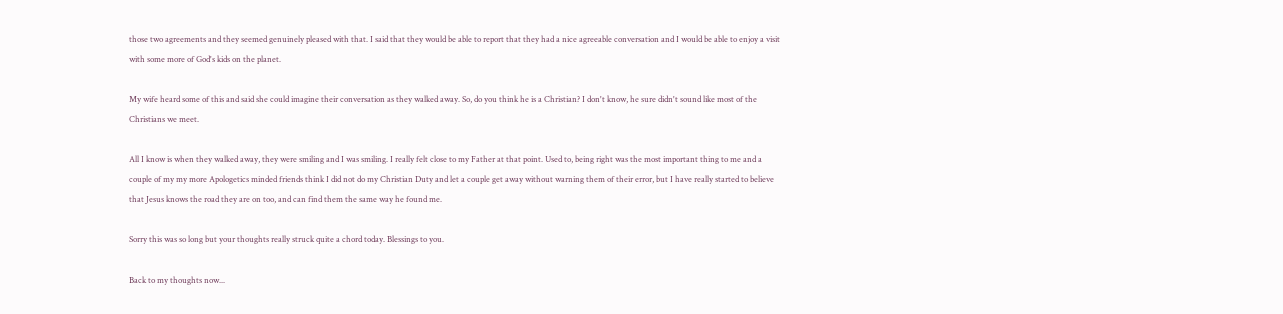those two agreements and they seemed genuinely pleased with that. I said that they would be able to report that they had a nice agreeable conversation and I would be able to enjoy a visit with some more of God's kids on the planet.

My wife heard some of this and said she could imagine their conversation as they walked away. So, do you think he is a Christian? I don't know, he sure didn't sound like most of the Christians we meet.

All I know is when they walked away, they were smiling and I was smiling. I really felt close to my Father at that point. Used to, being right was the most important thing to me and a couple of my my more Apologetics minded friends think I did not do my Christian Duty and let a couple get away without warning them of their error, but I have really started to believe that Jesus knows the road they are on too, and can find them the same way he found me.

Sorry this was so long but your thoughts really struck quite a chord today. Blessings to you.

Back to my thoughts now...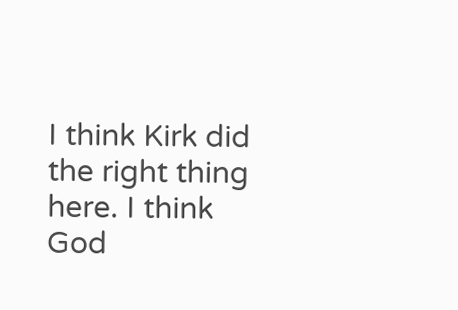I think Kirk did the right thing here. I think God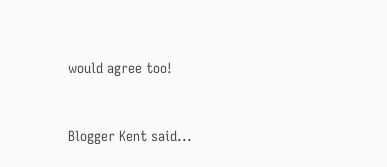would agree too!



Blogger Kent said...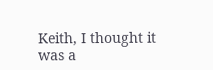Keith, I thought it was a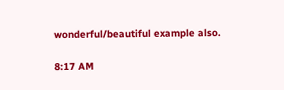wonderful/beautiful example also.

8:17 AM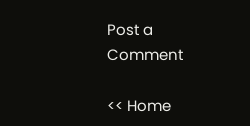Post a Comment

<< Home